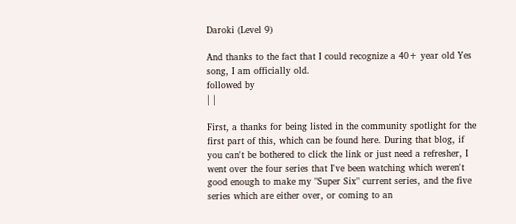Daroki (Level 9)

And thanks to the fact that I could recognize a 40+ year old Yes song, I am officially old.
followed by
| |

First, a thanks for being listed in the community spotlight for the first part of this, which can be found here. During that blog, if you can't be bothered to click the link or just need a refresher, I went over the four series that I've been watching which weren't good enough to make my "Super Six" current series, and the five series which are either over, or coming to an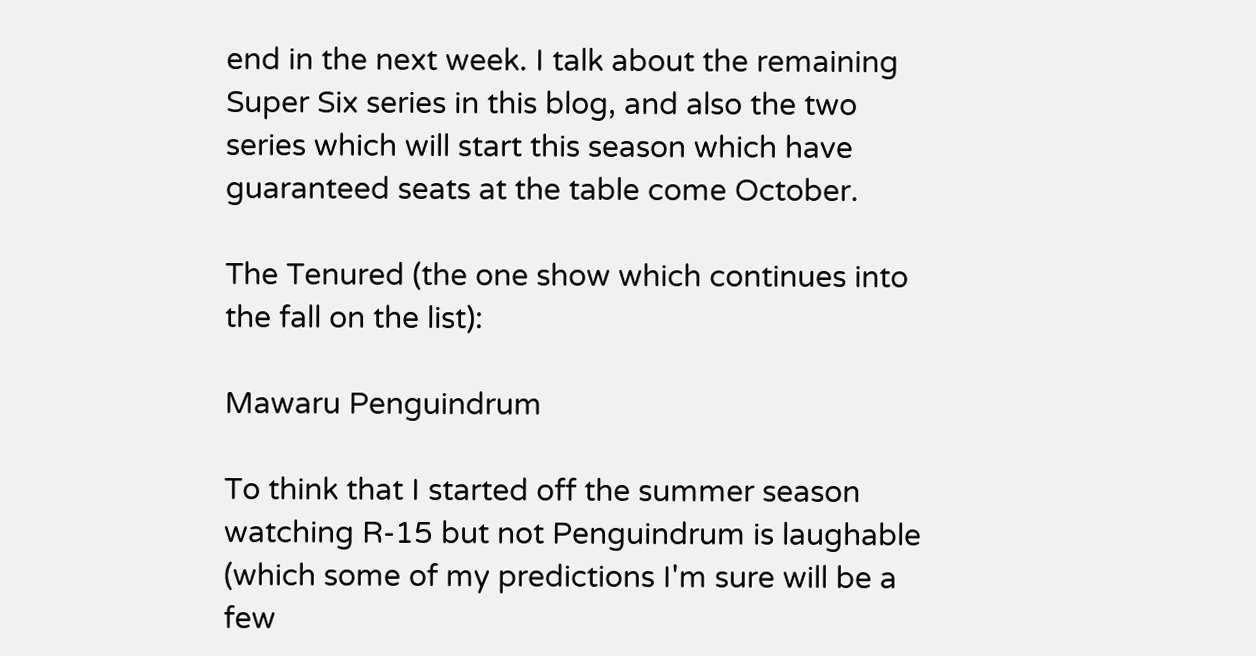end in the next week. I talk about the remaining Super Six series in this blog, and also the two series which will start this season which have guaranteed seats at the table come October.

The Tenured (the one show which continues into the fall on the list):

Mawaru Penguindrum

To think that I started off the summer season watching R-15 but not Penguindrum is laughable (which some of my predictions I'm sure will be a few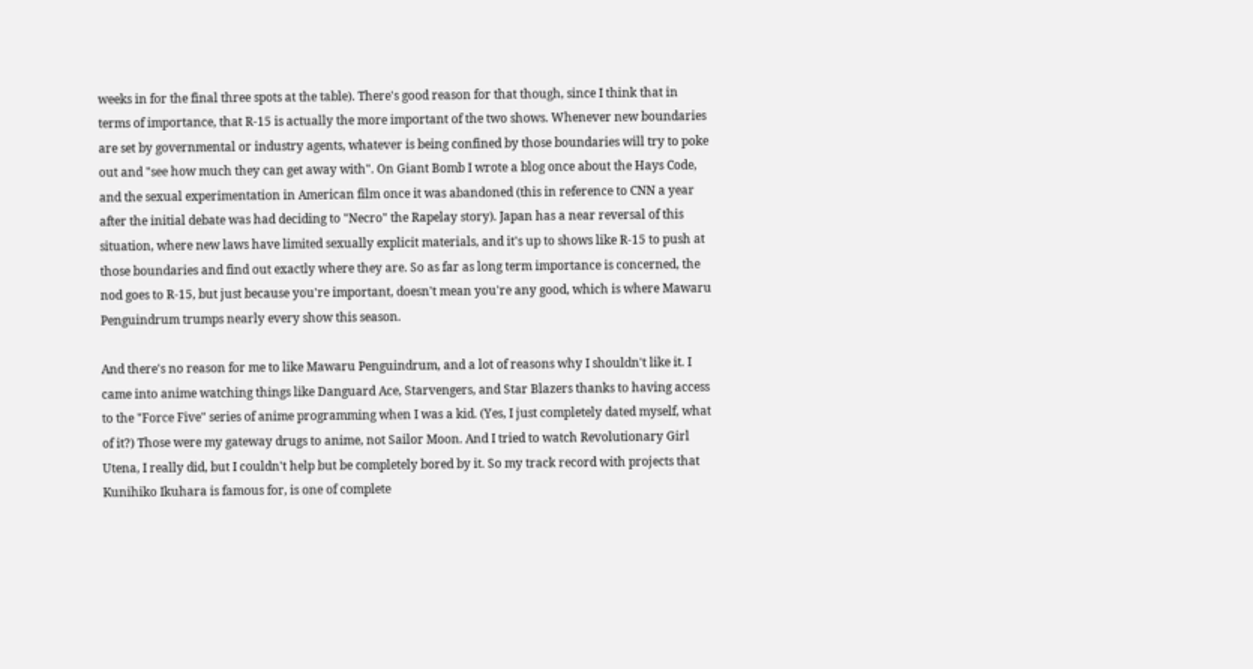weeks in for the final three spots at the table). There's good reason for that though, since I think that in terms of importance, that R-15 is actually the more important of the two shows. Whenever new boundaries are set by governmental or industry agents, whatever is being confined by those boundaries will try to poke out and "see how much they can get away with". On Giant Bomb I wrote a blog once about the Hays Code, and the sexual experimentation in American film once it was abandoned (this in reference to CNN a year after the initial debate was had deciding to "Necro" the Rapelay story). Japan has a near reversal of this situation, where new laws have limited sexually explicit materials, and it's up to shows like R-15 to push at those boundaries and find out exactly where they are. So as far as long term importance is concerned, the nod goes to R-15, but just because you're important, doesn't mean you're any good, which is where Mawaru Penguindrum trumps nearly every show this season.

And there's no reason for me to like Mawaru Penguindrum, and a lot of reasons why I shouldn't like it. I came into anime watching things like Danguard Ace, Starvengers, and Star Blazers thanks to having access to the "Force Five" series of anime programming when I was a kid. (Yes, I just completely dated myself, what of it?) Those were my gateway drugs to anime, not Sailor Moon. And I tried to watch Revolutionary Girl Utena, I really did, but I couldn't help but be completely bored by it. So my track record with projects that Kunihiko Ikuhara is famous for, is one of complete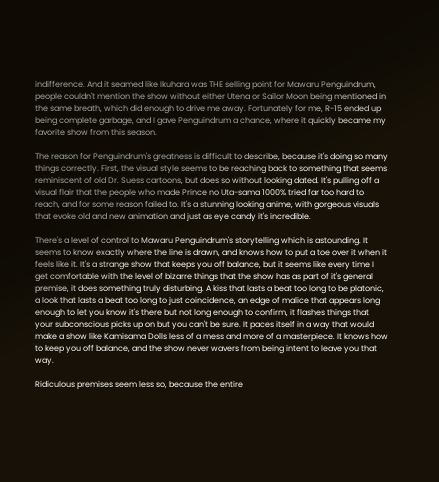indifference. And it seamed like Ikuhara was THE selling point for Mawaru Penguindrum, people couldn't mention the show without either Utena or Sailor Moon being mentioned in the same breath, which did enough to drive me away. Fortunately for me, R-15 ended up being complete garbage, and I gave Penguindrum a chance, where it quickly became my favorite show from this season.

The reason for Penguindrum's greatness is difficult to describe, because it's doing so many things correctly. First, the visual style seems to be reaching back to something that seems reminiscent of old Dr. Suess cartoons, but does so without looking dated. It's pulling off a visual flair that the people who made Prince no Uta-sama 1000% tried far too hard to reach, and for some reason failed to. It's a stunning looking anime, with gorgeous visuals that evoke old and new animation and just as eye candy it's incredible.

There's a level of control to Mawaru Penguindrum's storytelling which is astounding. It seems to know exactly where the line is drawn, and knows how to put a toe over it when it feels like it. It's a strange show that keeps you off balance, but it seems like every time I get comfortable with the level of bizarre things that the show has as part of it's general premise, it does something truly disturbing. A kiss that lasts a beat too long to be platonic, a look that lasts a beat too long to just coincidence, an edge of malice that appears long enough to let you know it's there but not long enough to confirm, it flashes things that your subconscious picks up on but you can't be sure. It paces itself in a way that would make a show like Kamisama Dolls less of a mess and more of a masterpiece. It knows how to keep you off balance, and the show never wavers from being intent to leave you that way.

Ridiculous premises seem less so, because the entire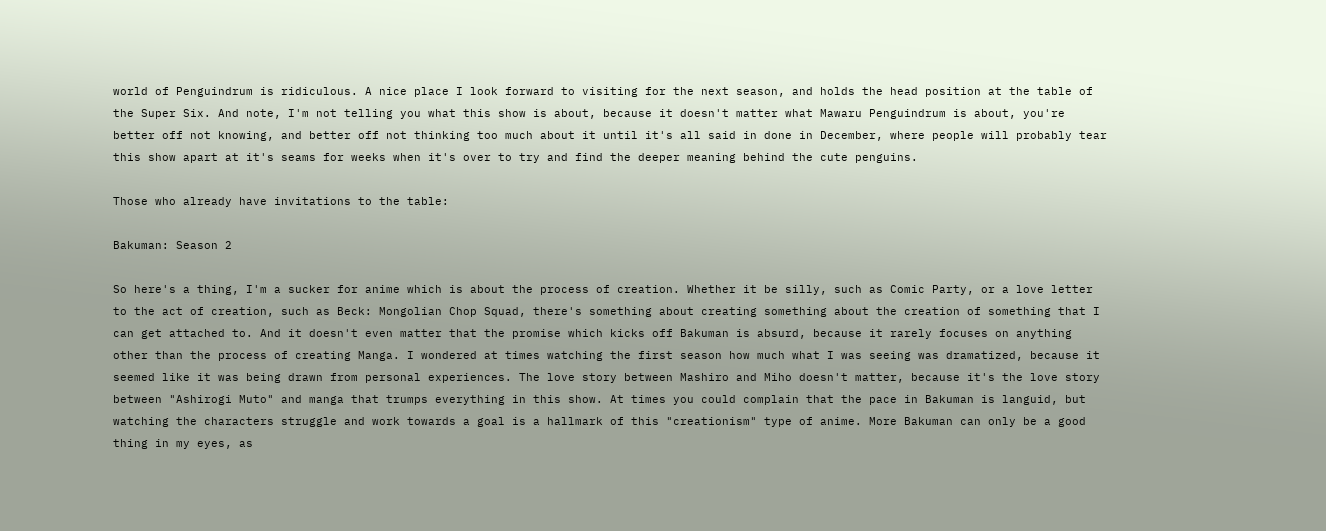world of Penguindrum is ridiculous. A nice place I look forward to visiting for the next season, and holds the head position at the table of the Super Six. And note, I'm not telling you what this show is about, because it doesn't matter what Mawaru Penguindrum is about, you're better off not knowing, and better off not thinking too much about it until it's all said in done in December, where people will probably tear this show apart at it's seams for weeks when it's over to try and find the deeper meaning behind the cute penguins.

Those who already have invitations to the table:

Bakuman: Season 2

So here's a thing, I'm a sucker for anime which is about the process of creation. Whether it be silly, such as Comic Party, or a love letter to the act of creation, such as Beck: Mongolian Chop Squad, there's something about creating something about the creation of something that I can get attached to. And it doesn't even matter that the promise which kicks off Bakuman is absurd, because it rarely focuses on anything other than the process of creating Manga. I wondered at times watching the first season how much what I was seeing was dramatized, because it seemed like it was being drawn from personal experiences. The love story between Mashiro and Miho doesn't matter, because it's the love story between "Ashirogi Muto" and manga that trumps everything in this show. At times you could complain that the pace in Bakuman is languid, but watching the characters struggle and work towards a goal is a hallmark of this "creationism" type of anime. More Bakuman can only be a good thing in my eyes, as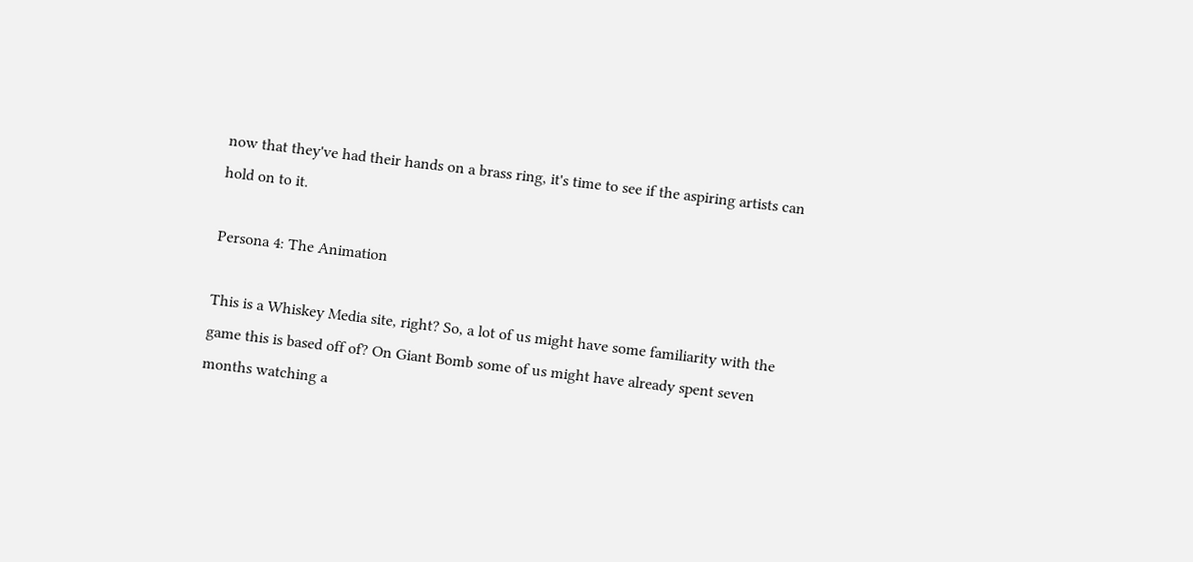now that they've had their hands on a brass ring, it's time to see if the aspiring artists can hold on to it.

Persona 4: The Animation

This is a Whiskey Media site, right? So, a lot of us might have some familiarity with the game this is based off of? On Giant Bomb some of us might have already spent seven months watching a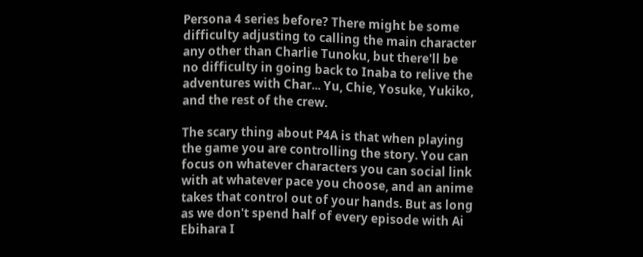Persona 4 series before? There might be some difficulty adjusting to calling the main character any other than Charlie Tunoku, but there'll be no difficulty in going back to Inaba to relive the adventures with Char... Yu, Chie, Yosuke, Yukiko, and the rest of the crew.

The scary thing about P4A is that when playing the game you are controlling the story. You can focus on whatever characters you can social link with at whatever pace you choose, and an anime takes that control out of your hands. But as long as we don't spend half of every episode with Ai Ebihara I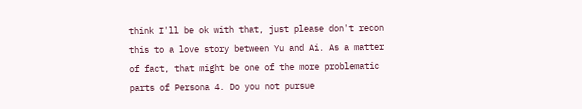think I'll be ok with that, just please don't recon this to a love story between Yu and Ai. As a matter of fact, that might be one of the more problematic parts of Persona 4. Do you not pursue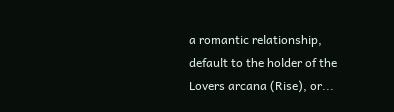a romantic relationship, default to the holder of the Lovers arcana (Rise), or...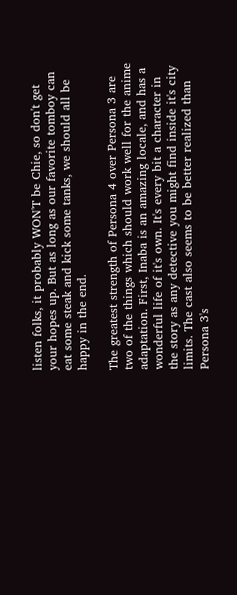listen folks, it probably WON'T be Chie, so don't get your hopes up. But as long as our favorite tomboy can eat some steak and kick some tanks, we should all be happy in the end.

The greatest strength of Persona 4 over Persona 3 are two of the things which should work well for the anime adaptation. First, Inaba is an amazing locale, and has a wonderful life of it's own. It's every bit a character in the story as any detective you might find inside it's city limits. The cast also seems to be better realized than Persona 3's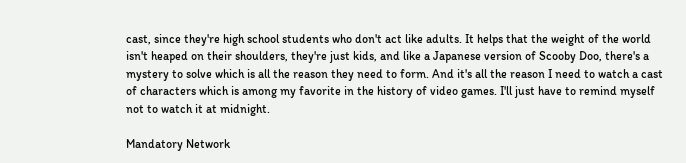cast, since they're high school students who don't act like adults. It helps that the weight of the world isn't heaped on their shoulders, they're just kids, and like a Japanese version of Scooby Doo, there's a mystery to solve which is all the reason they need to form. And it's all the reason I need to watch a cast of characters which is among my favorite in the history of video games. I'll just have to remind myself not to watch it at midnight.

Mandatory Network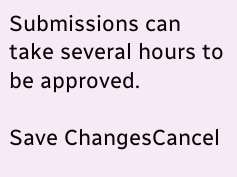Submissions can take several hours to be approved.

Save ChangesCancel